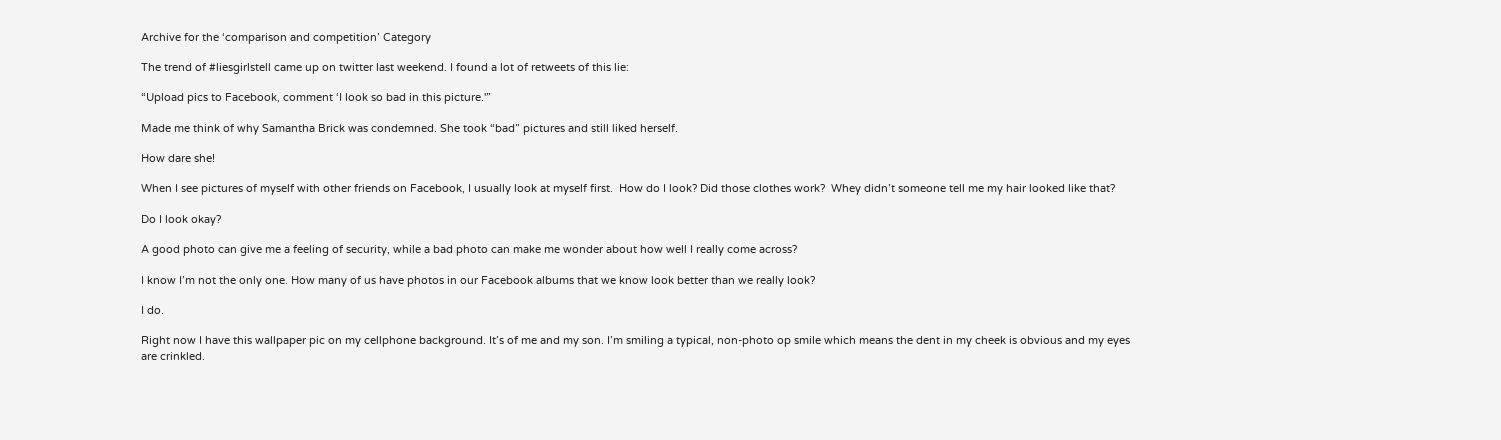Archive for the ‘comparison and competition’ Category

The trend of #liesgirlstell came up on twitter last weekend. I found a lot of retweets of this lie:

“Upload pics to Facebook, comment ‘I look so bad in this picture.'”

Made me think of why Samantha Brick was condemned. She took “bad” pictures and still liked herself.

How dare she!

When I see pictures of myself with other friends on Facebook, I usually look at myself first.  How do I look? Did those clothes work?  Whey didn’t someone tell me my hair looked like that?

Do I look okay?

A good photo can give me a feeling of security, while a bad photo can make me wonder about how well I really come across?

I know I’m not the only one. How many of us have photos in our Facebook albums that we know look better than we really look?

I do.

Right now I have this wallpaper pic on my cellphone background. It’s of me and my son. I’m smiling a typical, non-photo op smile which means the dent in my cheek is obvious and my eyes are crinkled.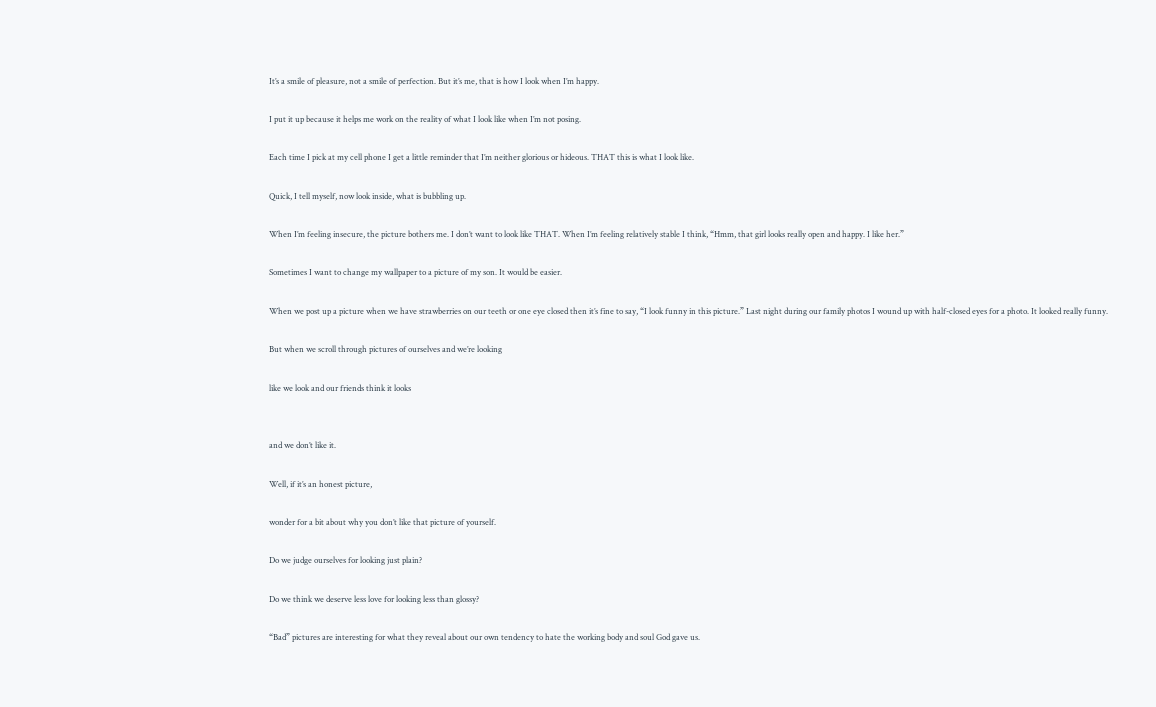It’s a smile of pleasure, not a smile of perfection. But it’s me, that is how I look when I’m happy.

I put it up because it helps me work on the reality of what I look like when I’m not posing.

Each time I pick at my cell phone I get a little reminder that I’m neither glorious or hideous. THAT this is what I look like.

Quick, I tell myself, now look inside, what is bubbling up.

When I’m feeling insecure, the picture bothers me. I don’t want to look like THAT. When I’m feeling relatively stable I think, “Hmm, that girl looks really open and happy. I like her.”

Sometimes I want to change my wallpaper to a picture of my son. It would be easier.

When we post up a picture when we have strawberries on our teeth or one eye closed then it’s fine to say, “I look funny in this picture.” Last night during our family photos I wound up with half-closed eyes for a photo. It looked really funny.

But when we scroll through pictures of ourselves and we’re looking

like we look and our friends think it looks


and we don’t like it.

Well, if it’s an honest picture,

wonder for a bit about why you don’t like that picture of yourself.

Do we judge ourselves for looking just plain?

Do we think we deserve less love for looking less than glossy?

“Bad” pictures are interesting for what they reveal about our own tendency to hate the working body and soul God gave us.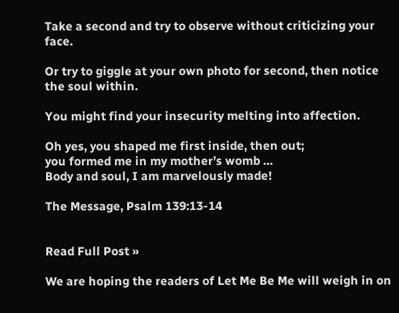Take a second and try to observe without criticizing your face.

Or try to giggle at your own photo for second, then notice the soul within.

You might find your insecurity melting into affection.

Oh yes, you shaped me first inside, then out;
you formed me in my mother’s womb …
Body and soul, I am marvelously made!

The Message, Psalm 139:13-14


Read Full Post »

We are hoping the readers of Let Me Be Me will weigh in on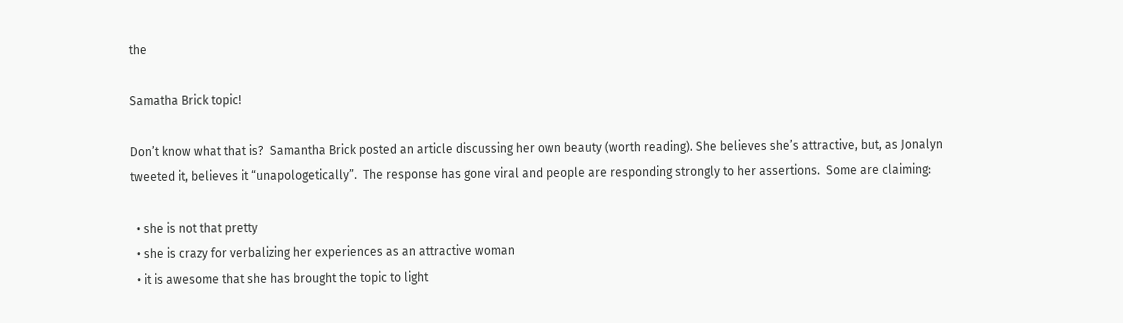the

Samatha Brick topic!

Don’t know what that is?  Samantha Brick posted an article discussing her own beauty (worth reading). She believes she’s attractive, but, as Jonalyn tweeted it, believes it “unapologetically”.  The response has gone viral and people are responding strongly to her assertions.  Some are claiming:

  • she is not that pretty
  • she is crazy for verbalizing her experiences as an attractive woman
  • it is awesome that she has brought the topic to light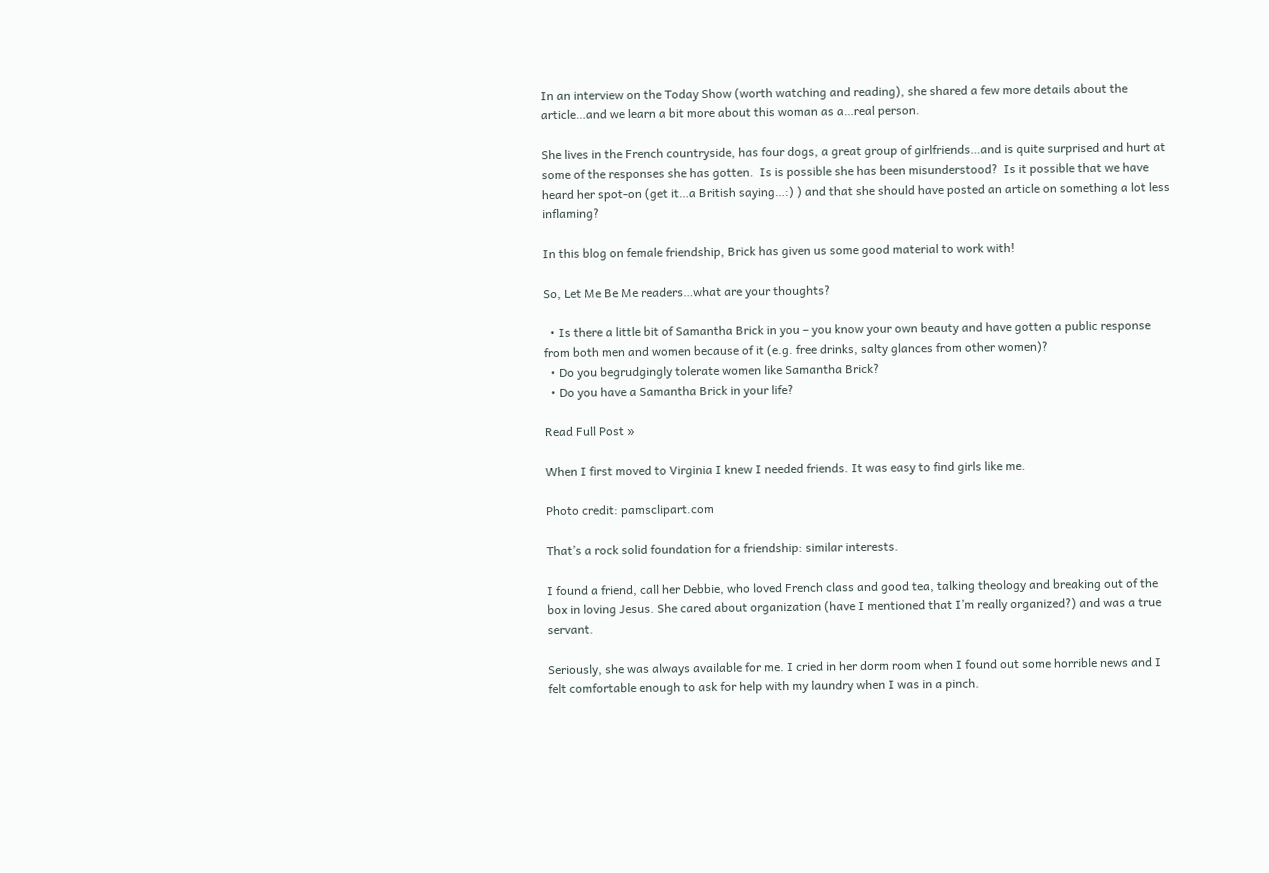In an interview on the Today Show (worth watching and reading), she shared a few more details about the article…and we learn a bit more about this woman as a…real person.

She lives in the French countryside, has four dogs, a great group of girlfriends…and is quite surprised and hurt at some of the responses she has gotten.  Is is possible she has been misunderstood?  Is it possible that we have heard her spot-on (get it…a British saying…:) ) and that she should have posted an article on something a lot less inflaming?

In this blog on female friendship, Brick has given us some good material to work with!

So, Let Me Be Me readers…what are your thoughts?

  • Is there a little bit of Samantha Brick in you – you know your own beauty and have gotten a public response from both men and women because of it (e.g. free drinks, salty glances from other women)?
  • Do you begrudgingly tolerate women like Samantha Brick?
  • Do you have a Samantha Brick in your life?

Read Full Post »

When I first moved to Virginia I knew I needed friends. It was easy to find girls like me.

Photo credit: pamsclipart.com

That’s a rock solid foundation for a friendship: similar interests.

I found a friend, call her Debbie, who loved French class and good tea, talking theology and breaking out of the box in loving Jesus. She cared about organization (have I mentioned that I’m really organized?) and was a true servant.

Seriously, she was always available for me. I cried in her dorm room when I found out some horrible news and I felt comfortable enough to ask for help with my laundry when I was in a pinch.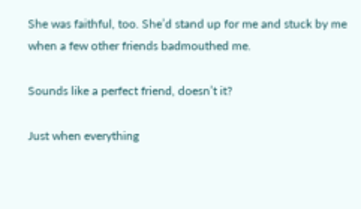She was faithful, too. She’d stand up for me and stuck by me when a few other friends badmouthed me.

Sounds like a perfect friend, doesn’t it?

Just when everything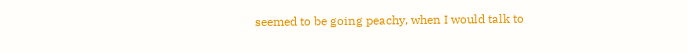seemed to be going peachy, when I would talk to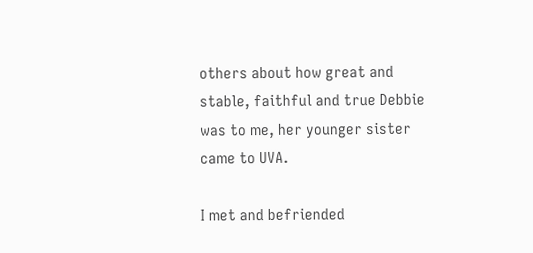others about how great and stable, faithful and true Debbie was to me, her younger sister came to UVA.

I met and befriended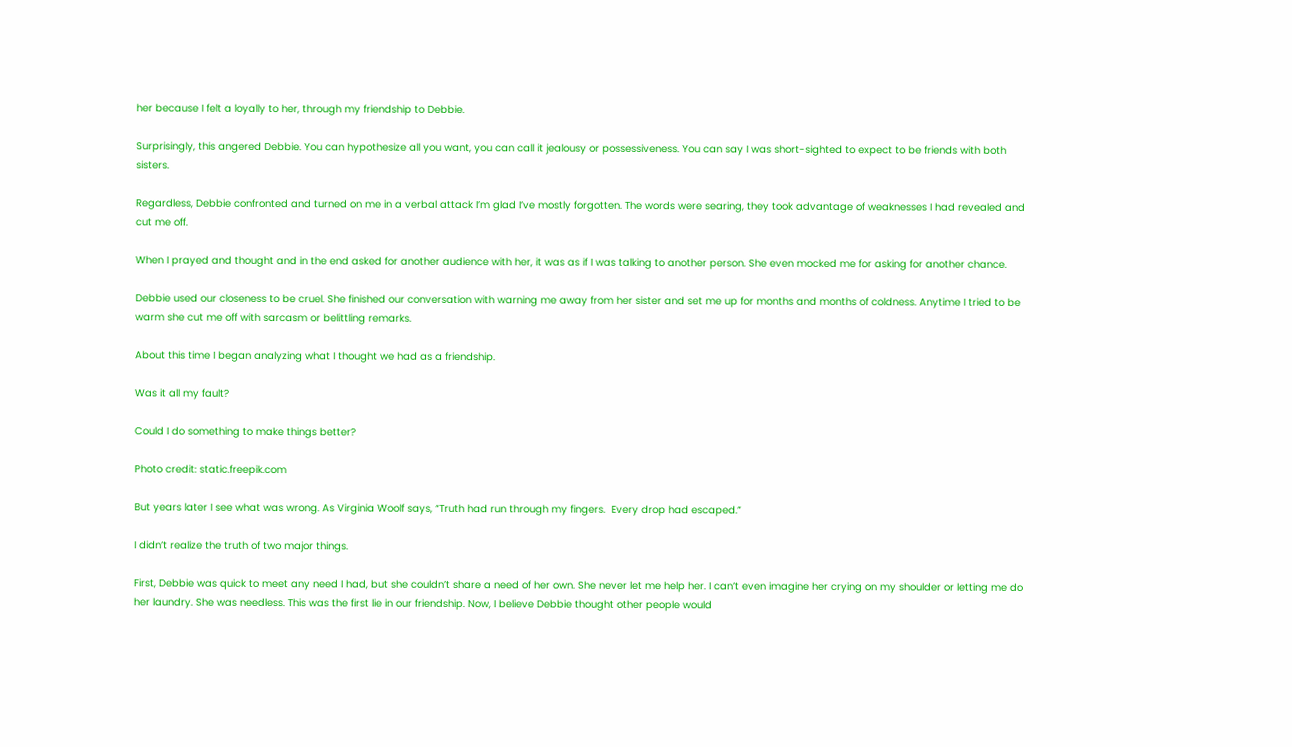her because I felt a loyally to her, through my friendship to Debbie.

Surprisingly, this angered Debbie. You can hypothesize all you want, you can call it jealousy or possessiveness. You can say I was short-sighted to expect to be friends with both sisters.

Regardless, Debbie confronted and turned on me in a verbal attack I’m glad I’ve mostly forgotten. The words were searing, they took advantage of weaknesses I had revealed and cut me off.

When I prayed and thought and in the end asked for another audience with her, it was as if I was talking to another person. She even mocked me for asking for another chance.

Debbie used our closeness to be cruel. She finished our conversation with warning me away from her sister and set me up for months and months of coldness. Anytime I tried to be warm she cut me off with sarcasm or belittling remarks.

About this time I began analyzing what I thought we had as a friendship.

Was it all my fault?

Could I do something to make things better?

Photo credit: static.freepik.com

But years later I see what was wrong. As Virginia Woolf says, “Truth had run through my fingers.  Every drop had escaped.”

I didn’t realize the truth of two major things.

First, Debbie was quick to meet any need I had, but she couldn’t share a need of her own. She never let me help her. I can’t even imagine her crying on my shoulder or letting me do her laundry. She was needless. This was the first lie in our friendship. Now, I believe Debbie thought other people would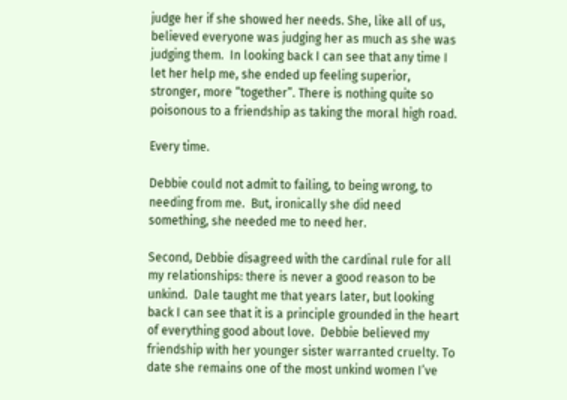judge her if she showed her needs. She, like all of us, believed everyone was judging her as much as she was judging them.  In looking back I can see that any time I let her help me, she ended up feeling superior, stronger, more “together”. There is nothing quite so poisonous to a friendship as taking the moral high road.

Every time.

Debbie could not admit to failing, to being wrong, to needing from me.  But, ironically she did need something, she needed me to need her.

Second, Debbie disagreed with the cardinal rule for all my relationships: there is never a good reason to be unkind.  Dale taught me that years later, but looking back I can see that it is a principle grounded in the heart of everything good about love.  Debbie believed my friendship with her younger sister warranted cruelty. To date she remains one of the most unkind women I’ve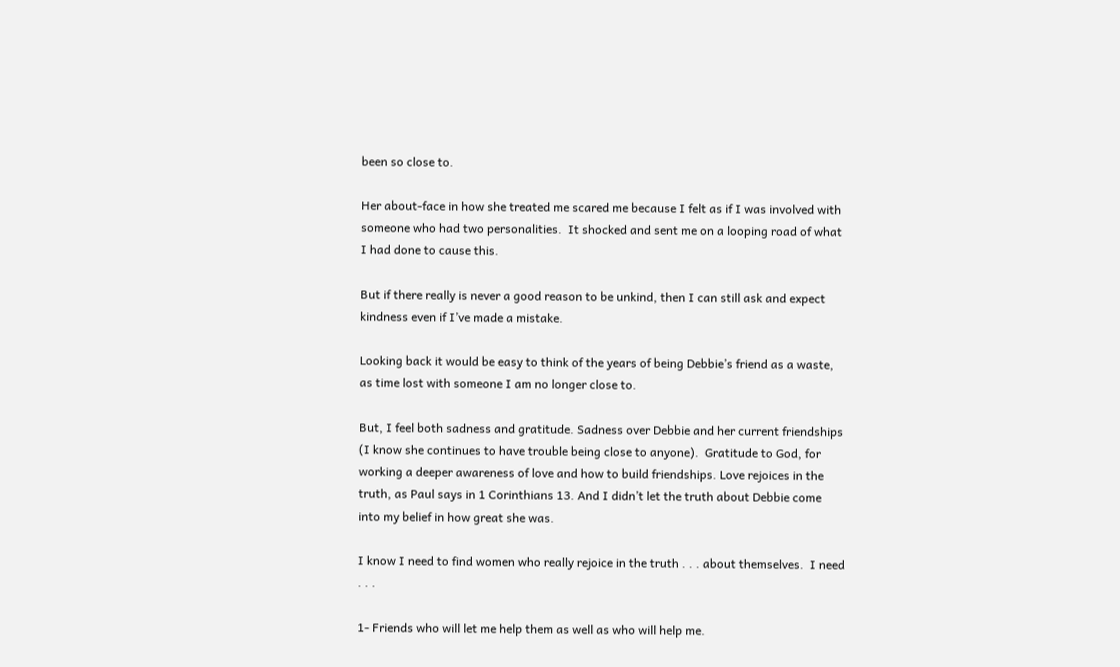been so close to.

Her about-face in how she treated me scared me because I felt as if I was involved with someone who had two personalities.  It shocked and sent me on a looping road of what I had done to cause this.

But if there really is never a good reason to be unkind, then I can still ask and expect kindness even if I’ve made a mistake.

Looking back it would be easy to think of the years of being Debbie’s friend as a waste, as time lost with someone I am no longer close to.

But, I feel both sadness and gratitude. Sadness over Debbie and her current friendships (I know she continues to have trouble being close to anyone).  Gratitude to God, for working a deeper awareness of love and how to build friendships. Love rejoices in the truth, as Paul says in 1 Corinthians 13. And I didn’t let the truth about Debbie come into my belief in how great she was.

I know I need to find women who really rejoice in the truth . . . about themselves.  I need . . .

1- Friends who will let me help them as well as who will help me.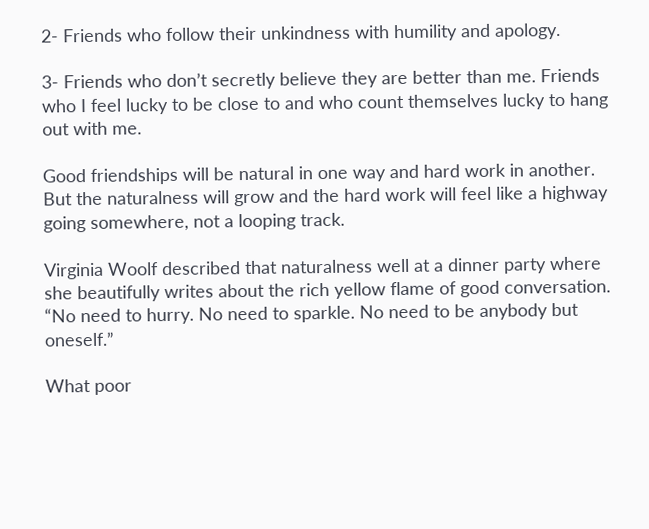2- Friends who follow their unkindness with humility and apology.

3- Friends who don’t secretly believe they are better than me. Friends who I feel lucky to be close to and who count themselves lucky to hang out with me.

Good friendships will be natural in one way and hard work in another. But the naturalness will grow and the hard work will feel like a highway going somewhere, not a looping track.

Virginia Woolf described that naturalness well at a dinner party where she beautifully writes about the rich yellow flame of good conversation.  “No need to hurry. No need to sparkle. No need to be anybody but oneself.”

What poor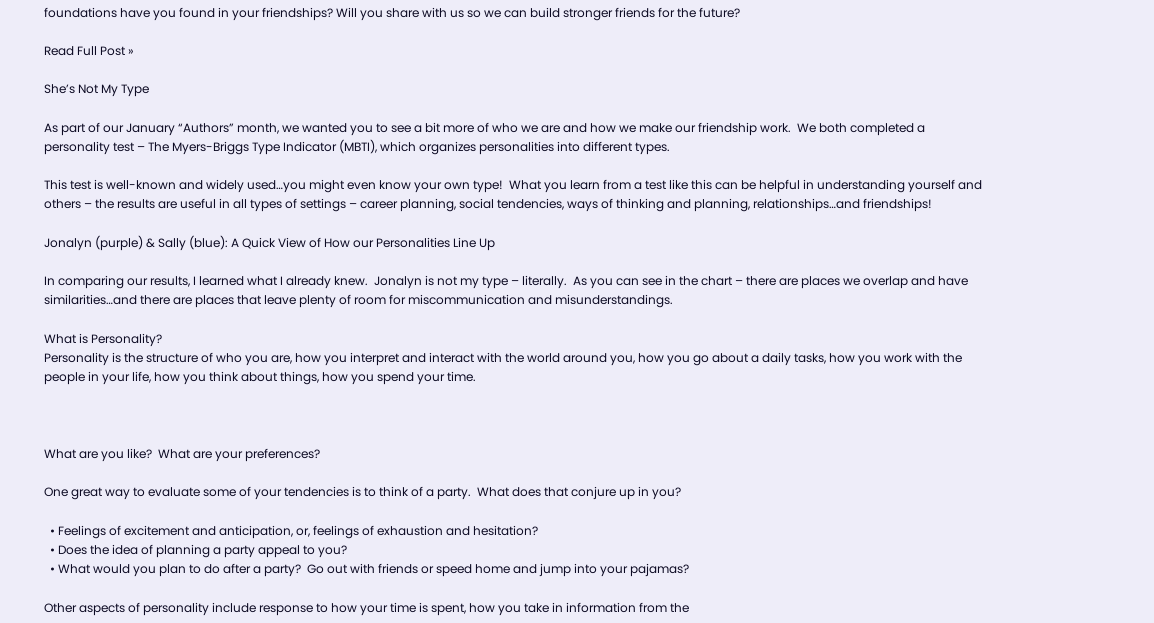foundations have you found in your friendships? Will you share with us so we can build stronger friends for the future?

Read Full Post »

She’s Not My Type

As part of our January “Authors” month, we wanted you to see a bit more of who we are and how we make our friendship work.  We both completed a personality test – The Myers-Briggs Type Indicator (MBTI), which organizes personalities into different types.

This test is well-known and widely used…you might even know your own type!  What you learn from a test like this can be helpful in understanding yourself and others – the results are useful in all types of settings – career planning, social tendencies, ways of thinking and planning, relationships…and friendships!

Jonalyn (purple) & Sally (blue): A Quick View of How our Personalities Line Up

In comparing our results, I learned what I already knew.  Jonalyn is not my type – literally.  As you can see in the chart – there are places we overlap and have similarities…and there are places that leave plenty of room for miscommunication and misunderstandings.

What is Personality?
Personality is the structure of who you are, how you interpret and interact with the world around you, how you go about a daily tasks, how you work with the people in your life, how you think about things, how you spend your time.



What are you like?  What are your preferences?

One great way to evaluate some of your tendencies is to think of a party.  What does that conjure up in you?

  • Feelings of excitement and anticipation, or, feelings of exhaustion and hesitation?
  • Does the idea of planning a party appeal to you?
  • What would you plan to do after a party?  Go out with friends or speed home and jump into your pajamas?

Other aspects of personality include response to how your time is spent, how you take in information from the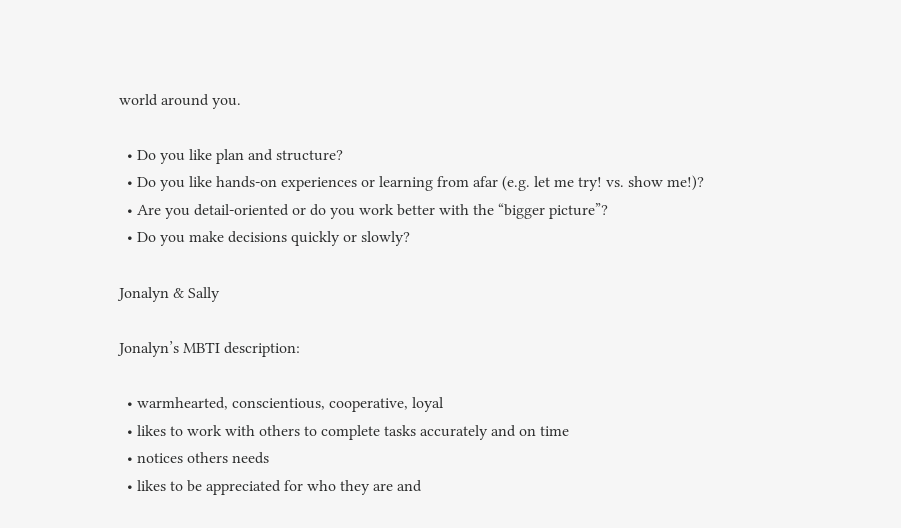world around you.

  • Do you like plan and structure?
  • Do you like hands-on experiences or learning from afar (e.g. let me try! vs. show me!)?
  • Are you detail-oriented or do you work better with the “bigger picture”?
  • Do you make decisions quickly or slowly?

Jonalyn & Sally

Jonalyn’s MBTI description:

  • warmhearted, conscientious, cooperative, loyal
  • likes to work with others to complete tasks accurately and on time
  • notices others needs
  • likes to be appreciated for who they are and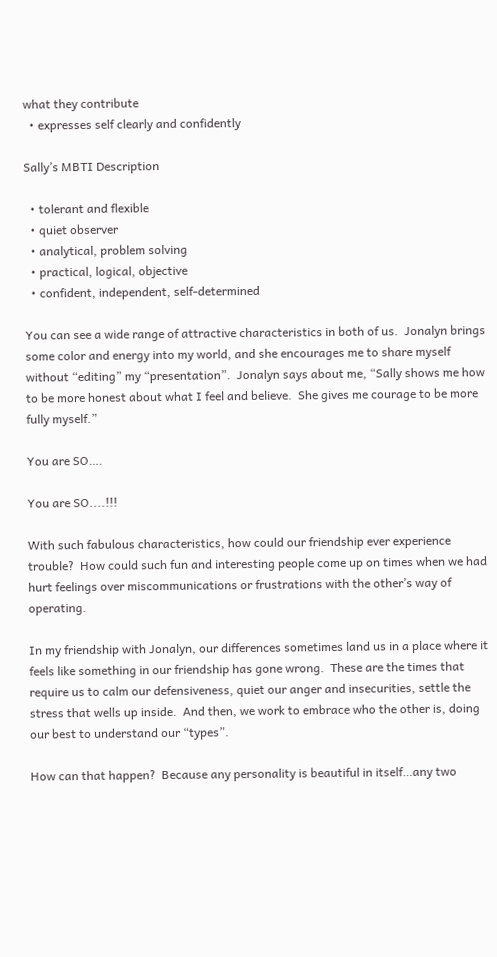what they contribute
  • expresses self clearly and confidently

Sally’s MBTI Description

  • tolerant and flexible
  • quiet observer
  • analytical, problem solving
  • practical, logical, objective
  • confident, independent, self-determined

You can see a wide range of attractive characteristics in both of us.  Jonalyn brings some color and energy into my world, and she encourages me to share myself without “editing” my “presentation”.  Jonalyn says about me, “Sally shows me how to be more honest about what I feel and believe.  She gives me courage to be more fully myself.”

You are SO….

You are SO....!!!

With such fabulous characteristics, how could our friendship ever experience trouble?  How could such fun and interesting people come up on times when we had hurt feelings over miscommunications or frustrations with the other’s way of operating.

In my friendship with Jonalyn, our differences sometimes land us in a place where it feels like something in our friendship has gone wrong.  These are the times that require us to calm our defensiveness, quiet our anger and insecurities, settle the stress that wells up inside.  And then, we work to embrace who the other is, doing our best to understand our “types”.

How can that happen?  Because any personality is beautiful in itself…any two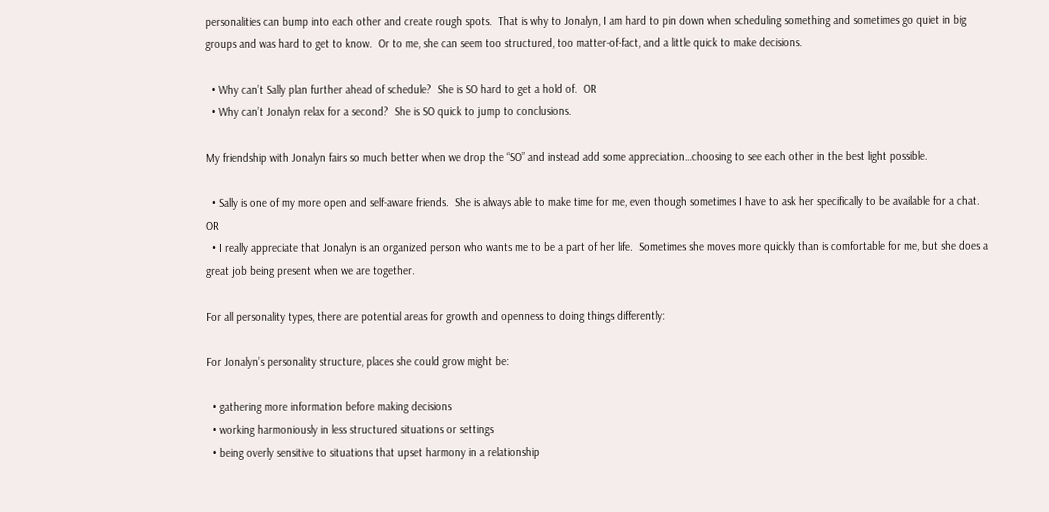personalities can bump into each other and create rough spots.  That is why to Jonalyn, I am hard to pin down when scheduling something and sometimes go quiet in big groups and was hard to get to know.  Or to me, she can seem too structured, too matter-of-fact, and a little quick to make decisions.

  • Why can’t Sally plan further ahead of schedule?  She is SO hard to get a hold of.  OR
  • Why can’t Jonalyn relax for a second?  She is SO quick to jump to conclusions.

My friendship with Jonalyn fairs so much better when we drop the “SO” and instead add some appreciation…choosing to see each other in the best light possible.

  • Sally is one of my more open and self-aware friends.  She is always able to make time for me, even though sometimes I have to ask her specifically to be available for a chat.  OR
  • I really appreciate that Jonalyn is an organized person who wants me to be a part of her life.  Sometimes she moves more quickly than is comfortable for me, but she does a great job being present when we are together.

For all personality types, there are potential areas for growth and openness to doing things differently:

For Jonalyn’s personality structure, places she could grow might be:

  • gathering more information before making decisions
  • working harmoniously in less structured situations or settings
  • being overly sensitive to situations that upset harmony in a relationship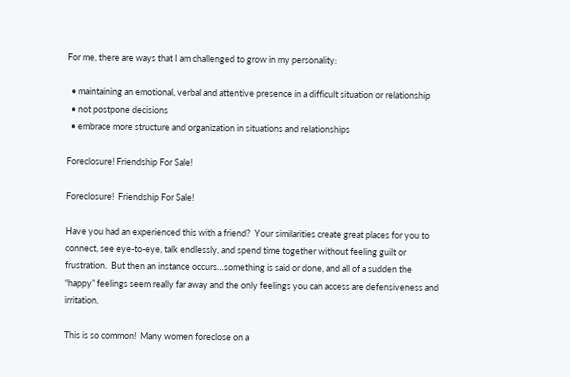For me, there are ways that I am challenged to grow in my personality:

  • maintaining an emotional, verbal and attentive presence in a difficult situation or relationship
  • not postpone decisions
  • embrace more structure and organization in situations and relationships

Foreclosure! Friendship For Sale!

Foreclosure!  Friendship For Sale!

Have you had an experienced this with a friend?  Your similarities create great places for you to connect, see eye-to-eye, talk endlessly, and spend time together without feeling guilt or frustration.  But then an instance occurs…something is said or done, and all of a sudden the “happy” feelings seem really far away and the only feelings you can access are defensiveness and irritation.

This is so common!  Many women foreclose on a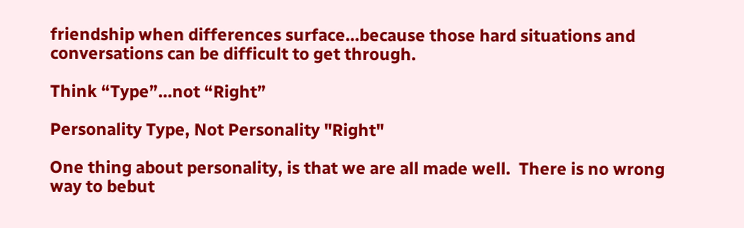friendship when differences surface…because those hard situations and conversations can be difficult to get through.

Think “Type”…not “Right”

Personality Type, Not Personality "Right"

One thing about personality, is that we are all made well.  There is no wrong way to bebut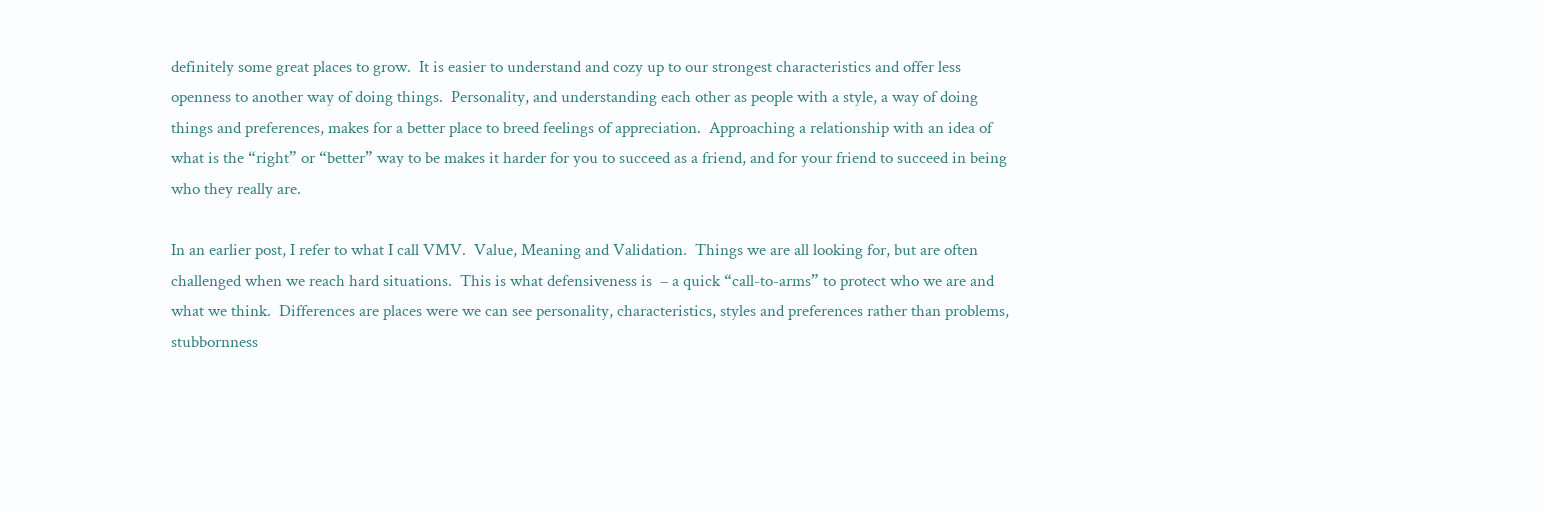definitely some great places to grow.  It is easier to understand and cozy up to our strongest characteristics and offer less openness to another way of doing things.  Personality, and understanding each other as people with a style, a way of doing things and preferences, makes for a better place to breed feelings of appreciation.  Approaching a relationship with an idea of what is the “right” or “better” way to be makes it harder for you to succeed as a friend, and for your friend to succeed in being who they really are.

In an earlier post, I refer to what I call VMV.  Value, Meaning and Validation.  Things we are all looking for, but are often challenged when we reach hard situations.  This is what defensiveness is  – a quick “call-to-arms” to protect who we are and what we think.  Differences are places were we can see personality, characteristics, styles and preferences rather than problems, stubbornness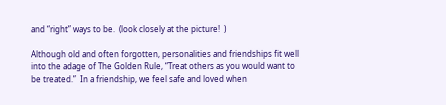and “right” ways to be.  (look closely at the picture!  )

Although old and often forgotten, personalities and friendships fit well into the adage of The Golden Rule, “Treat others as you would want to be treated.”  In a friendship, we feel safe and loved when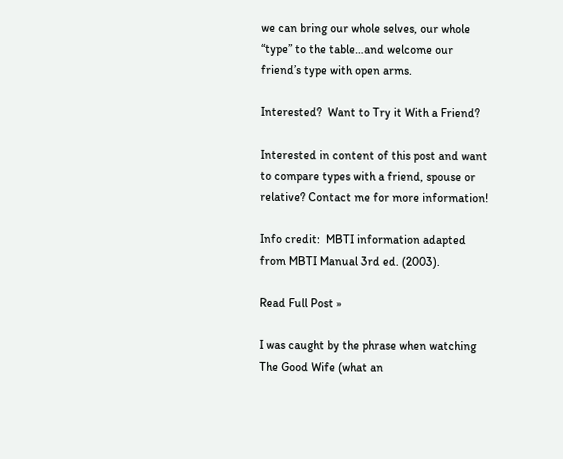we can bring our whole selves, our whole “type” to the table…and welcome our friend’s type with open arms.

Interested?  Want to Try it With a Friend?

Interested in content of this post and want to compare types with a friend, spouse or relative? Contact me for more information!

Info credit:  MBTI information adapted from MBTI Manual 3rd ed. (2003).

Read Full Post »

I was caught by the phrase when watching The Good Wife (what an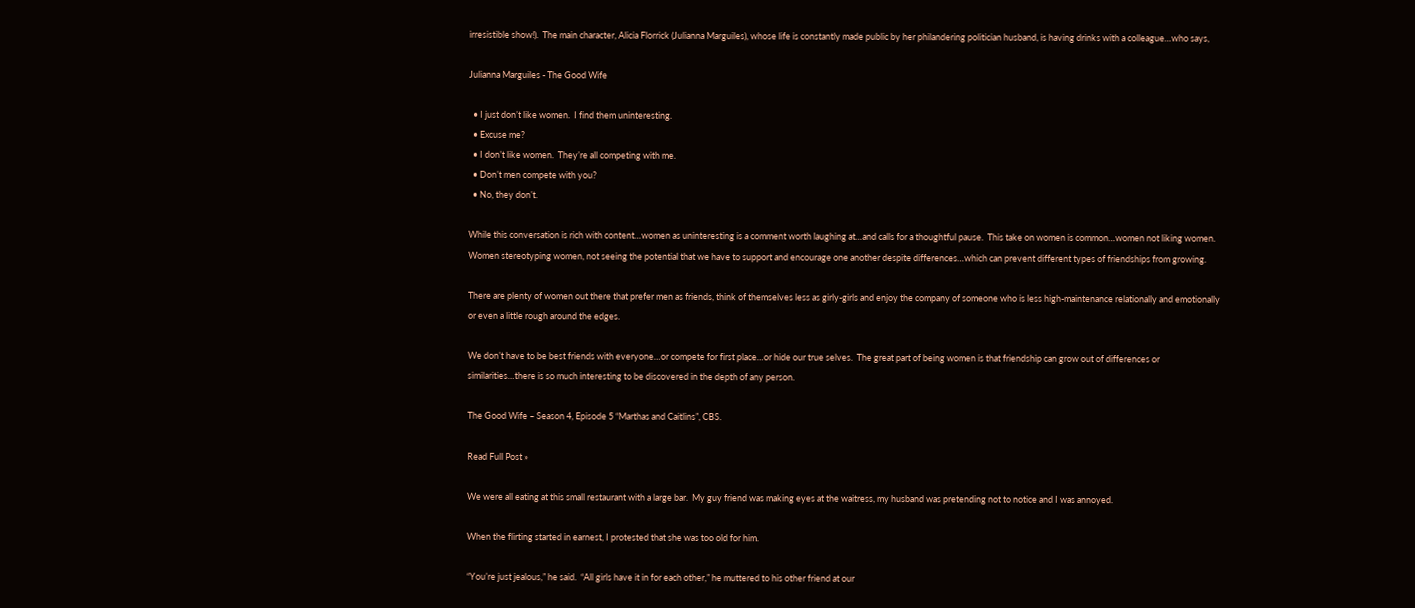irresistible show!).  The main character, Alicia Florrick (Julianna Marguiles), whose life is constantly made public by her philandering politician husband, is having drinks with a colleague…who says,

Julianna Marguiles - The Good Wife

  • I just don’t like women.  I find them uninteresting.
  • Excuse me?
  • I don’t like women.  They’re all competing with me.
  • Don’t men compete with you?
  • No, they don’t.

While this conversation is rich with content…women as uninteresting is a comment worth laughing at…and calls for a thoughtful pause.  This take on women is common…women not liking women.  Women stereotyping women, not seeing the potential that we have to support and encourage one another despite differences…which can prevent different types of friendships from growing.

There are plenty of women out there that prefer men as friends, think of themselves less as girly-girls and enjoy the company of someone who is less high-maintenance relationally and emotionally or even a little rough around the edges.

We don’t have to be best friends with everyone…or compete for first place…or hide our true selves.  The great part of being women is that friendship can grow out of differences or similarities…there is so much interesting to be discovered in the depth of any person.

The Good Wife – Season 4, Episode 5 “Marthas and Caitlins”, CBS.

Read Full Post »

We were all eating at this small restaurant with a large bar.  My guy friend was making eyes at the waitress, my husband was pretending not to notice and I was annoyed.

When the flirting started in earnest, I protested that she was too old for him.

“You’re just jealous,” he said.  “All girls have it in for each other,” he muttered to his other friend at our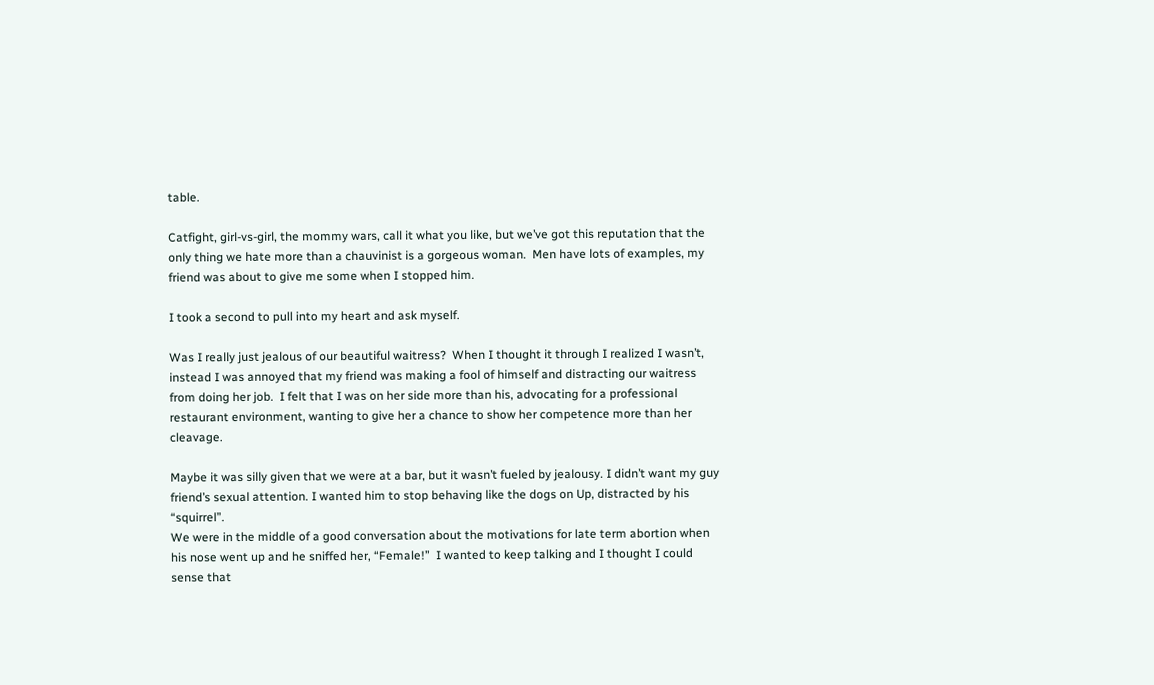table.

Catfight, girl-vs-girl, the mommy wars, call it what you like, but we’ve got this reputation that the only thing we hate more than a chauvinist is a gorgeous woman.  Men have lots of examples, my friend was about to give me some when I stopped him.

I took a second to pull into my heart and ask myself.

Was I really just jealous of our beautiful waitress?  When I thought it through I realized I wasn’t, instead I was annoyed that my friend was making a fool of himself and distracting our waitress from doing her job.  I felt that I was on her side more than his, advocating for a professional restaurant environment, wanting to give her a chance to show her competence more than her cleavage.

Maybe it was silly given that we were at a bar, but it wasn’t fueled by jealousy. I didn’t want my guy friend’s sexual attention. I wanted him to stop behaving like the dogs on Up, distracted by his “squirrel”.
We were in the middle of a good conversation about the motivations for late term abortion when his nose went up and he sniffed her, “Female!”  I wanted to keep talking and I thought I could sense that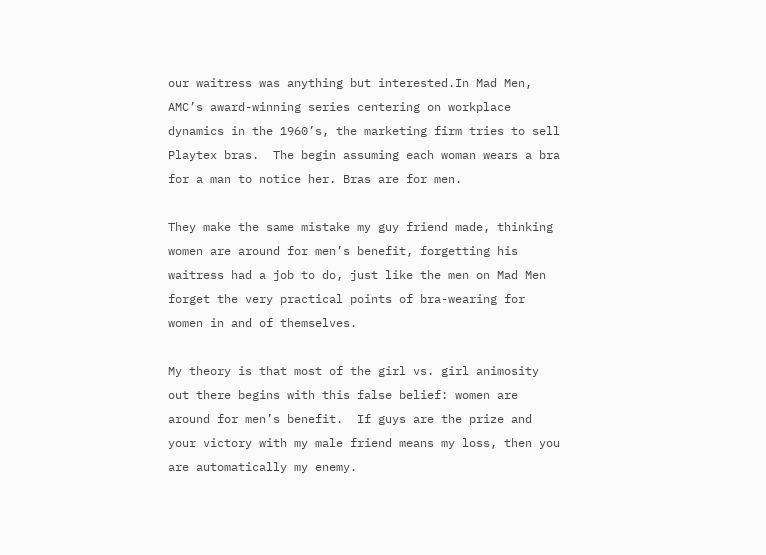our waitress was anything but interested.In Mad Men, AMC’s award-winning series centering on workplace dynamics in the 1960’s, the marketing firm tries to sell Playtex bras.  The begin assuming each woman wears a bra for a man to notice her. Bras are for men.

They make the same mistake my guy friend made, thinking women are around for men’s benefit, forgetting his waitress had a job to do, just like the men on Mad Men forget the very practical points of bra-wearing for women in and of themselves.

My theory is that most of the girl vs. girl animosity out there begins with this false belief: women are around for men’s benefit.  If guys are the prize and your victory with my male friend means my loss, then you are automatically my enemy.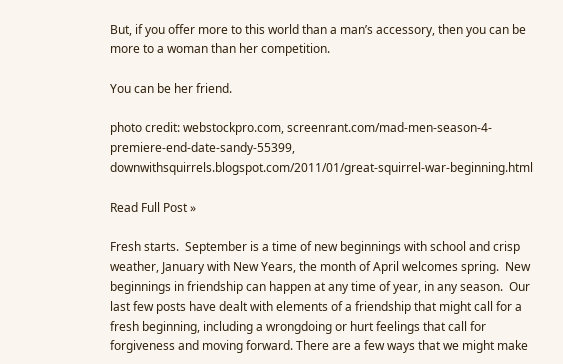But, if you offer more to this world than a man’s accessory, then you can be more to a woman than her competition.

You can be her friend.

photo credit: webstockpro.com, screenrant.com/mad-men-season-4-premiere-end-date-sandy-55399, downwithsquirrels.blogspot.com/2011/01/great-squirrel-war-beginning.html

Read Full Post »

Fresh starts.  September is a time of new beginnings with school and crisp weather, January with New Years, the month of April welcomes spring.  New beginnings in friendship can happen at any time of year, in any season.  Our last few posts have dealt with elements of a friendship that might call for a fresh beginning, including a wrongdoing or hurt feelings that call for forgiveness and moving forward. There are a few ways that we might make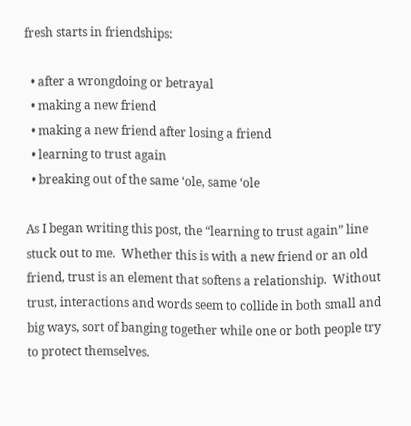fresh starts in friendships:

  • after a wrongdoing or betrayal
  • making a new friend
  • making a new friend after losing a friend
  • learning to trust again
  • breaking out of the same ‘ole, same ‘ole

As I began writing this post, the “learning to trust again” line stuck out to me.  Whether this is with a new friend or an old friend, trust is an element that softens a relationship.  Without trust, interactions and words seem to collide in both small and big ways, sort of banging together while one or both people try to protect themselves.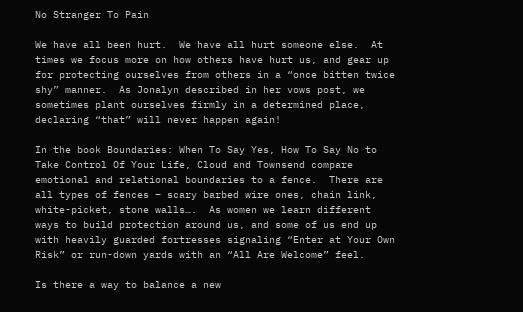No Stranger To Pain

We have all been hurt.  We have all hurt someone else.  At times we focus more on how others have hurt us, and gear up for protecting ourselves from others in a “once bitten twice shy” manner.  As Jonalyn described in her vows post, we sometimes plant ourselves firmly in a determined place, declaring “that” will never happen again!

In the book Boundaries: When To Say Yes, How To Say No to Take Control Of Your Life, Cloud and Townsend compare emotional and relational boundaries to a fence.  There are all types of fences – scary barbed wire ones, chain link, white-picket, stone walls….  As women we learn different ways to build protection around us, and some of us end up with heavily guarded fortresses signaling “Enter at Your Own Risk” or run-down yards with an “All Are Welcome” feel.

Is there a way to balance a new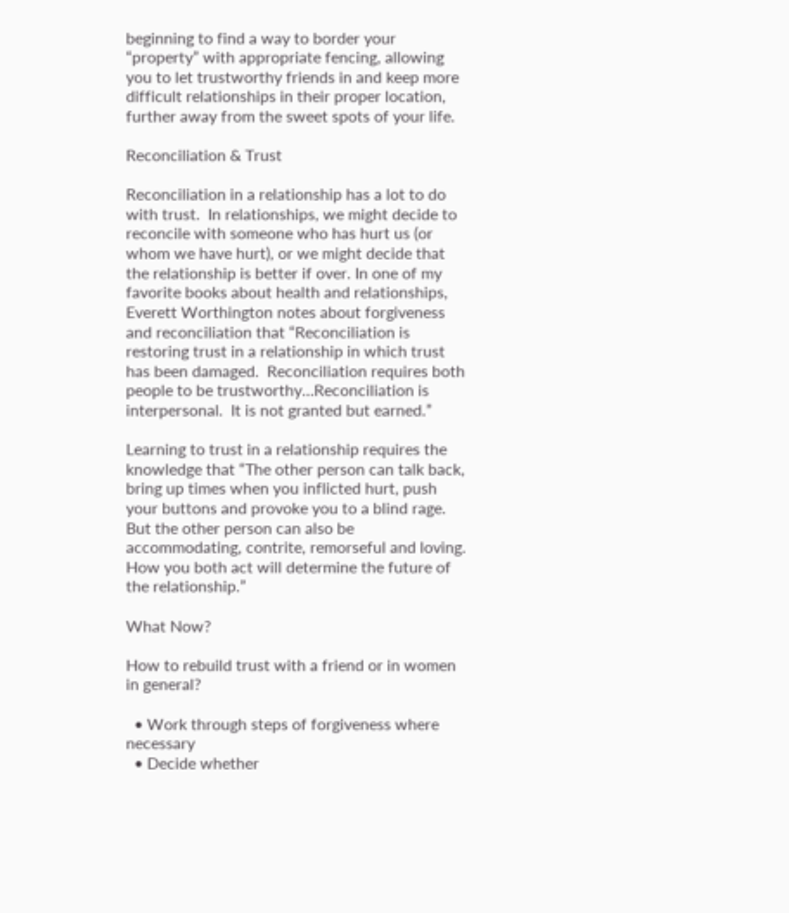beginning to find a way to border your “property” with appropriate fencing, allowing you to let trustworthy friends in and keep more difficult relationships in their proper location, further away from the sweet spots of your life.

Reconciliation & Trust

Reconciliation in a relationship has a lot to do with trust.  In relationships, we might decide to reconcile with someone who has hurt us (or whom we have hurt), or we might decide that the relationship is better if over. In one of my favorite books about health and relationships, Everett Worthington notes about forgiveness and reconciliation that “Reconciliation is restoring trust in a relationship in which trust has been damaged.  Reconciliation requires both people to be trustworthy…Reconciliation is interpersonal.  It is not granted but earned.”

Learning to trust in a relationship requires the knowledge that “The other person can talk back, bring up times when you inflicted hurt, push your buttons and provoke you to a blind rage.  But the other person can also be accommodating, contrite, remorseful and loving.  How you both act will determine the future of the relationship.”

What Now?

How to rebuild trust with a friend or in women in general?

  • Work through steps of forgiveness where necessary
  • Decide whether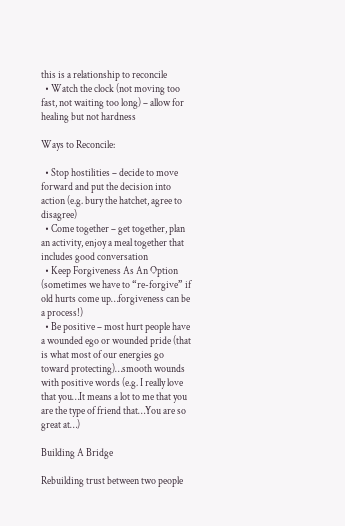this is a relationship to reconcile
  • Watch the clock (not moving too fast, not waiting too long) – allow for healing but not hardness

Ways to Reconcile:

  • Stop hostilities – decide to move forward and put the decision into action (e.g. bury the hatchet, agree to disagree)
  • Come together – get together, plan an activity, enjoy a meal together that includes good conversation
  • Keep Forgiveness As An Option (sometimes we have to “re-forgive” if old hurts come up…forgiveness can be a process!)
  • Be positive – most hurt people have a wounded ego or wounded pride (that is what most of our energies go toward protecting)…smooth wounds with positive words (e.g. I really love that you…It means a lot to me that you are the type of friend that…You are so great at…)

Building A Bridge

Rebuilding trust between two people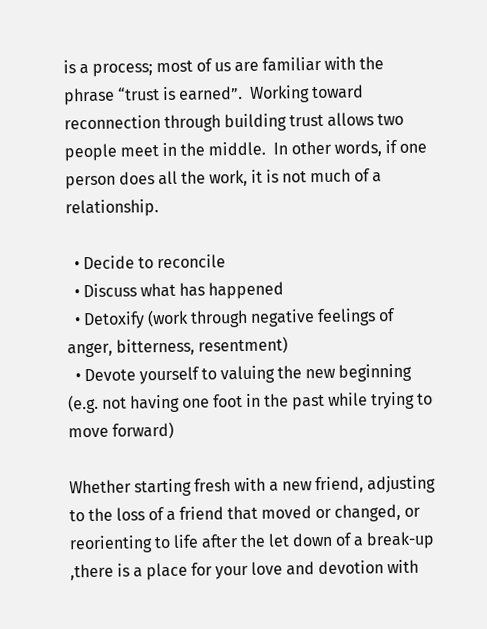is a process; most of us are familiar with the phrase “trust is earned”.  Working toward reconnection through building trust allows two people meet in the middle.  In other words, if one person does all the work, it is not much of a relationship.

  • Decide to reconcile
  • Discuss what has happened
  • Detoxify (work through negative feelings of anger, bitterness, resentment)
  • Devote yourself to valuing the new beginning (e.g. not having one foot in the past while trying to move forward)

Whether starting fresh with a new friend, adjusting to the loss of a friend that moved or changed, or reorienting to life after the let down of a break-up ,there is a place for your love and devotion with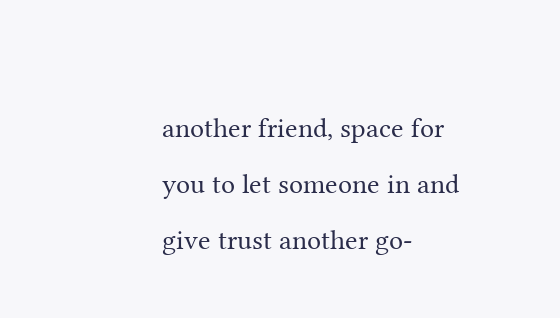another friend, space for you to let someone in and give trust another go-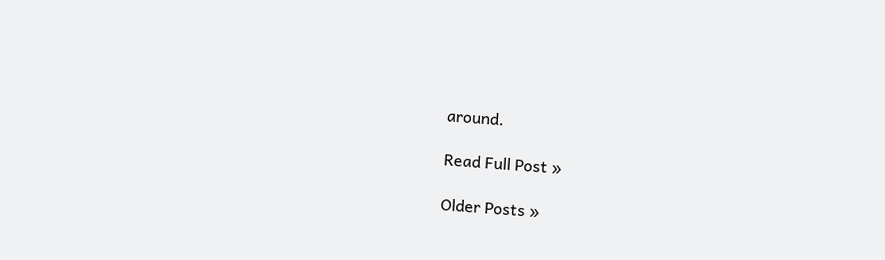around.

Read Full Post »

Older Posts »